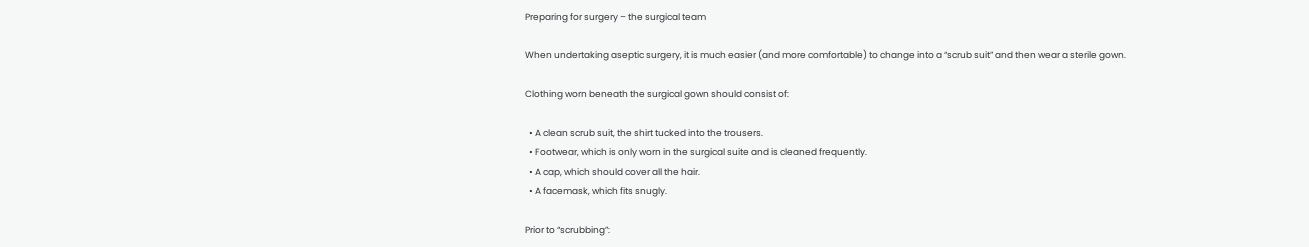Preparing for surgery – the surgical team

When undertaking aseptic surgery, it is much easier (and more comfortable) to change into a “scrub suit” and then wear a sterile gown.

Clothing worn beneath the surgical gown should consist of:

  • A clean scrub suit, the shirt tucked into the trousers.
  • Footwear, which is only worn in the surgical suite and is cleaned frequently.
  • A cap, which should cover all the hair.
  • A facemask, which fits snugly.

Prior to “scrubbing”: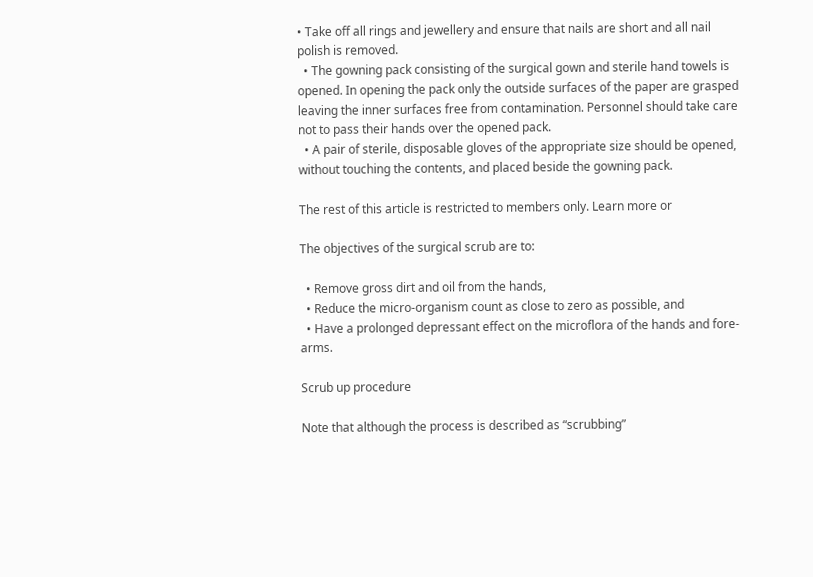• Take off all rings and jewellery and ensure that nails are short and all nail polish is removed.
  • The gowning pack consisting of the surgical gown and sterile hand towels is opened. In opening the pack only the outside surfaces of the paper are grasped leaving the inner surfaces free from contamination. Personnel should take care not to pass their hands over the opened pack.
  • A pair of sterile, disposable gloves of the appropriate size should be opened, without touching the contents, and placed beside the gowning pack.

The rest of this article is restricted to members only. Learn more or

The objectives of the surgical scrub are to:

  • Remove gross dirt and oil from the hands,
  • Reduce the micro-organism count as close to zero as possible, and
  • Have a prolonged depressant effect on the microflora of the hands and fore-arms.

Scrub up procedure

Note that although the process is described as “scrubbing”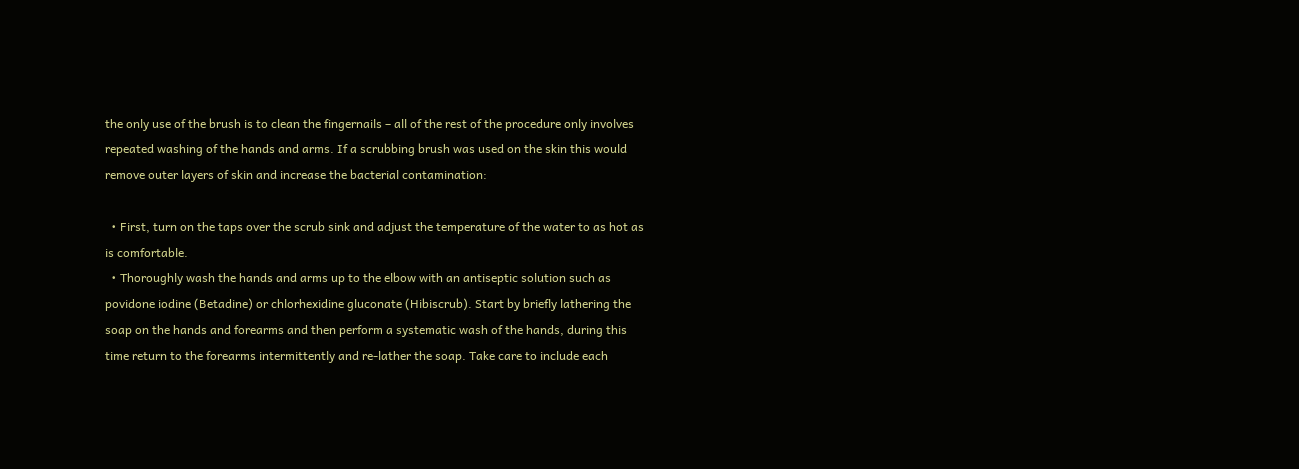the only use of the brush is to clean the fingernails – all of the rest of the procedure only involves repeated washing of the hands and arms. If a scrubbing brush was used on the skin this would remove outer layers of skin and increase the bacterial contamination:

  • First, turn on the taps over the scrub sink and adjust the temperature of the water to as hot as is comfortable.
  • Thoroughly wash the hands and arms up to the elbow with an antiseptic solution such as povidone iodine (Betadine) or chlorhexidine gluconate (Hibiscrub). Start by briefly lathering the soap on the hands and forearms and then perform a systematic wash of the hands, during this time return to the forearms intermittently and re-lather the soap. Take care to include each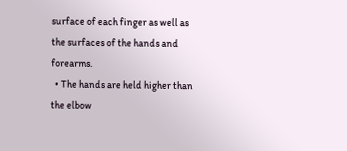surface of each finger as well as the surfaces of the hands and forearms.
  • The hands are held higher than the elbow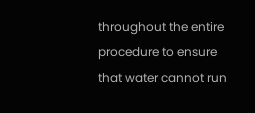throughout the entire procedure to ensure that water cannot run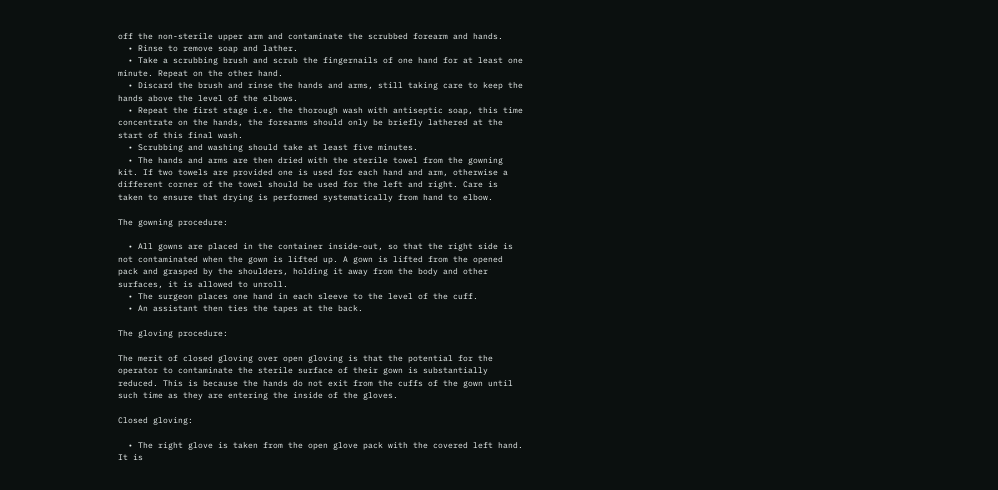off the non-sterile upper arm and contaminate the scrubbed forearm and hands.
  • Rinse to remove soap and lather.
  • Take a scrubbing brush and scrub the fingernails of one hand for at least one minute. Repeat on the other hand.
  • Discard the brush and rinse the hands and arms, still taking care to keep the hands above the level of the elbows.
  • Repeat the first stage i.e. the thorough wash with antiseptic soap, this time concentrate on the hands, the forearms should only be briefly lathered at the start of this final wash.
  • Scrubbing and washing should take at least five minutes.
  • The hands and arms are then dried with the sterile towel from the gowning kit. If two towels are provided one is used for each hand and arm, otherwise a different corner of the towel should be used for the left and right. Care is taken to ensure that drying is performed systematically from hand to elbow.

The gowning procedure:

  • All gowns are placed in the container inside-out, so that the right side is not contaminated when the gown is lifted up. A gown is lifted from the opened pack and grasped by the shoulders, holding it away from the body and other surfaces, it is allowed to unroll.
  • The surgeon places one hand in each sleeve to the level of the cuff.
  • An assistant then ties the tapes at the back.

The gloving procedure:

The merit of closed gloving over open gloving is that the potential for the operator to contaminate the sterile surface of their gown is substantially reduced. This is because the hands do not exit from the cuffs of the gown until such time as they are entering the inside of the gloves.

Closed gloving:

  • The right glove is taken from the open glove pack with the covered left hand. It is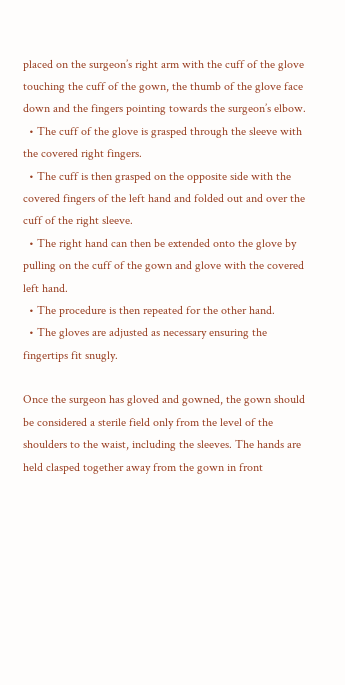placed on the surgeon’s right arm with the cuff of the glove touching the cuff of the gown, the thumb of the glove face down and the fingers pointing towards the surgeon’s elbow.
  • The cuff of the glove is grasped through the sleeve with the covered right fingers.
  • The cuff is then grasped on the opposite side with the covered fingers of the left hand and folded out and over the cuff of the right sleeve.
  • The right hand can then be extended onto the glove by pulling on the cuff of the gown and glove with the covered left hand.
  • The procedure is then repeated for the other hand.
  • The gloves are adjusted as necessary ensuring the fingertips fit snugly.

Once the surgeon has gloved and gowned, the gown should be considered a sterile field only from the level of the shoulders to the waist, including the sleeves. The hands are held clasped together away from the gown in front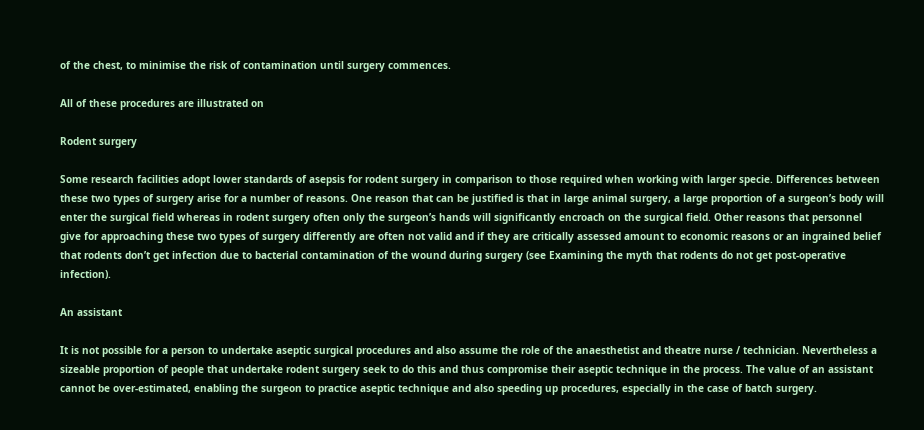of the chest, to minimise the risk of contamination until surgery commences.

All of these procedures are illustrated on

Rodent surgery

Some research facilities adopt lower standards of asepsis for rodent surgery in comparison to those required when working with larger specie. Differences between these two types of surgery arise for a number of reasons. One reason that can be justified is that in large animal surgery, a large proportion of a surgeon’s body will enter the surgical field whereas in rodent surgery often only the surgeon’s hands will significantly encroach on the surgical field. Other reasons that personnel give for approaching these two types of surgery differently are often not valid and if they are critically assessed amount to economic reasons or an ingrained belief that rodents don’t get infection due to bacterial contamination of the wound during surgery (see Examining the myth that rodents do not get post-operative infection).

An assistant

It is not possible for a person to undertake aseptic surgical procedures and also assume the role of the anaesthetist and theatre nurse / technician. Nevertheless a sizeable proportion of people that undertake rodent surgery seek to do this and thus compromise their aseptic technique in the process. The value of an assistant cannot be over-estimated, enabling the surgeon to practice aseptic technique and also speeding up procedures, especially in the case of batch surgery.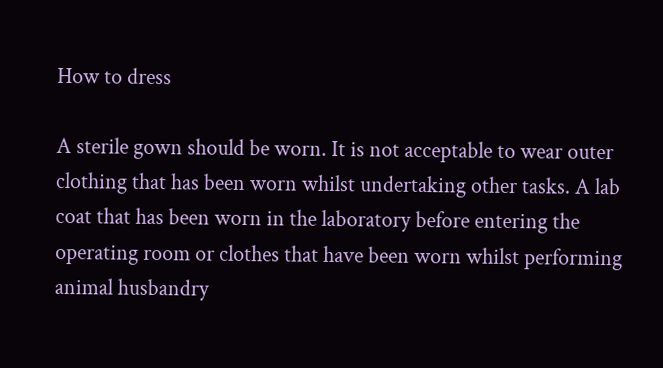How to dress

A sterile gown should be worn. It is not acceptable to wear outer clothing that has been worn whilst undertaking other tasks. A lab coat that has been worn in the laboratory before entering the operating room or clothes that have been worn whilst performing animal husbandry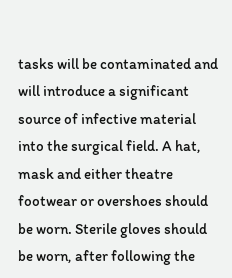tasks will be contaminated and will introduce a significant source of infective material into the surgical field. A hat, mask and either theatre footwear or overshoes should be worn. Sterile gloves should be worn, after following the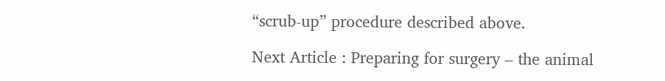“scrub-up” procedure described above.

Next Article : Preparing for surgery – the animal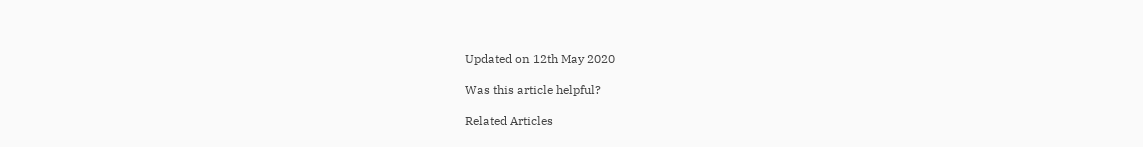Updated on 12th May 2020

Was this article helpful?

Related Articles